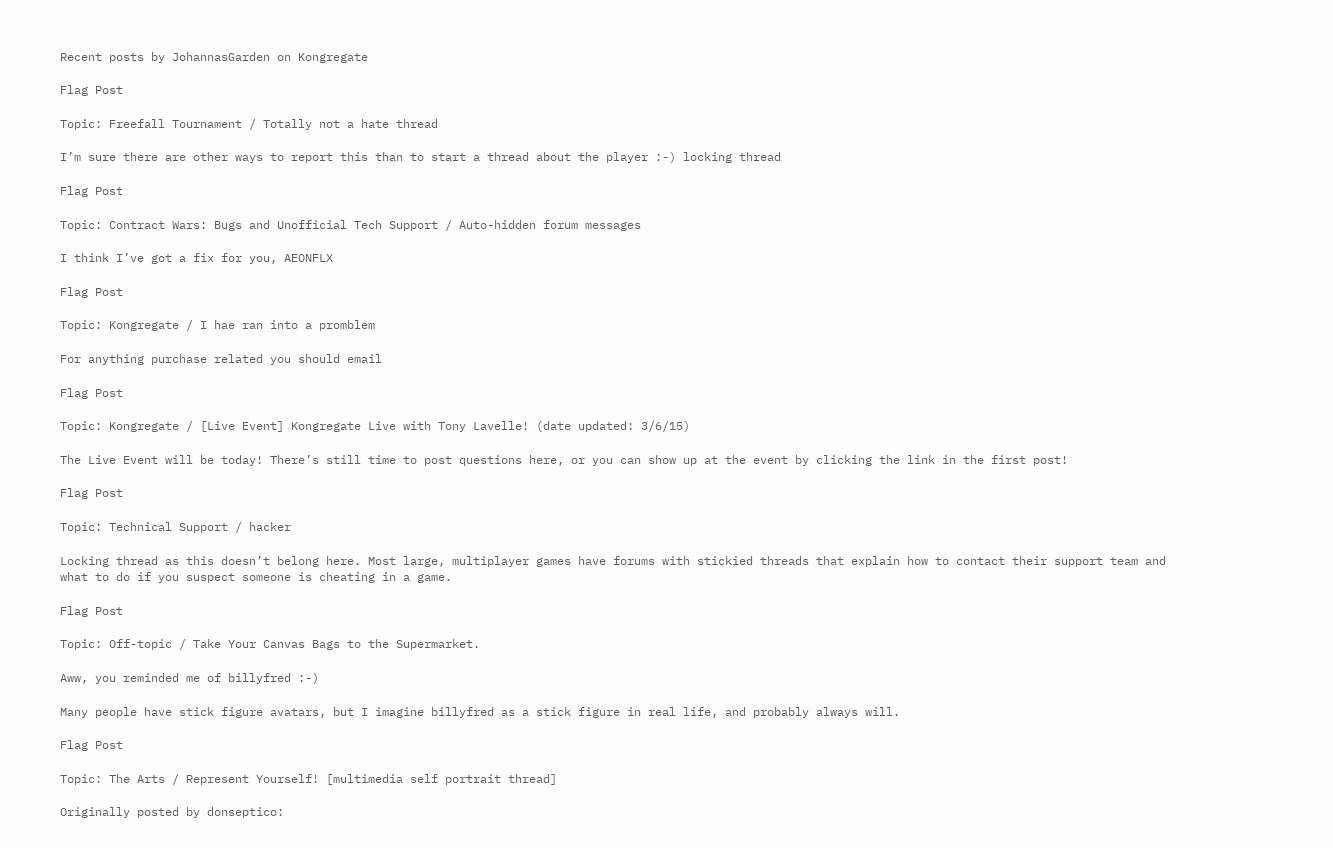Recent posts by JohannasGarden on Kongregate

Flag Post

Topic: Freefall Tournament / Totally not a hate thread

I’m sure there are other ways to report this than to start a thread about the player :-) locking thread

Flag Post

Topic: Contract Wars: Bugs and Unofficial Tech Support / Auto-hidden forum messages

I think I’ve got a fix for you, AEONFLX

Flag Post

Topic: Kongregate / I hae ran into a promblem

For anything purchase related you should email

Flag Post

Topic: Kongregate / [Live Event] Kongregate Live with Tony Lavelle! (date updated: 3/6/15)

The Live Event will be today! There’s still time to post questions here, or you can show up at the event by clicking the link in the first post!

Flag Post

Topic: Technical Support / hacker

Locking thread as this doesn’t belong here. Most large, multiplayer games have forums with stickied threads that explain how to contact their support team and what to do if you suspect someone is cheating in a game.

Flag Post

Topic: Off-topic / Take Your Canvas Bags to the Supermarket.

Aww, you reminded me of billyfred :-)

Many people have stick figure avatars, but I imagine billyfred as a stick figure in real life, and probably always will.

Flag Post

Topic: The Arts / Represent Yourself! [multimedia self portrait thread]

Originally posted by donseptico: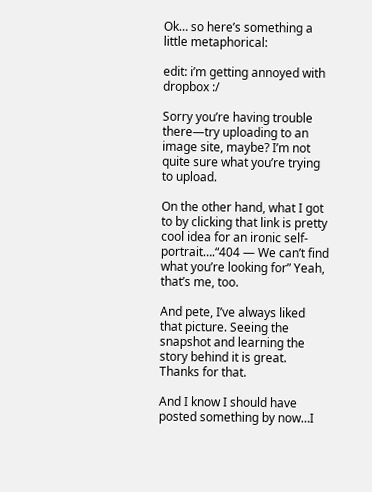Ok… so here’s something a little metaphorical:

edit: i’m getting annoyed with dropbox :/

Sorry you’re having trouble there—try uploading to an image site, maybe? I’m not quite sure what you’re trying to upload.

On the other hand, what I got to by clicking that link is pretty cool idea for an ironic self-portrait….“404 — We can’t find what you’re looking for” Yeah, that’s me, too.

And pete, I’ve always liked that picture. Seeing the snapshot and learning the story behind it is great. Thanks for that.

And I know I should have posted something by now…I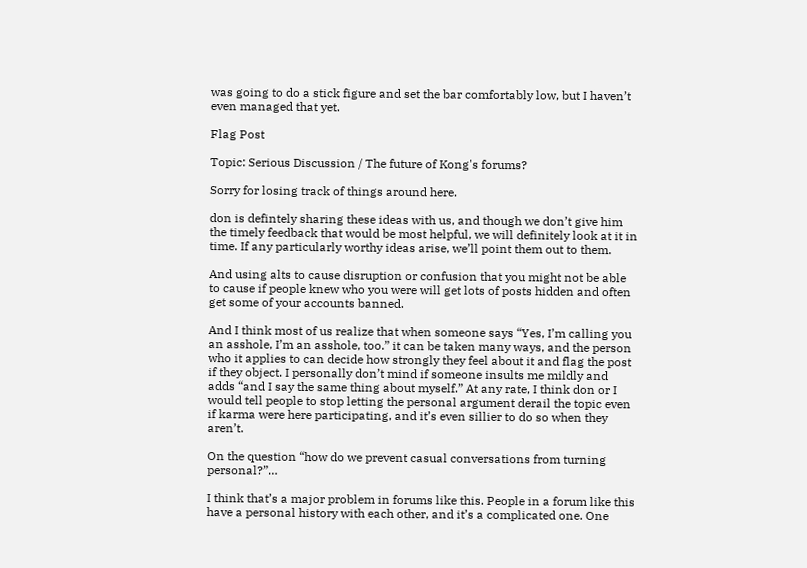was going to do a stick figure and set the bar comfortably low, but I haven’t even managed that yet.

Flag Post

Topic: Serious Discussion / The future of Kong's forums?

Sorry for losing track of things around here.

don is defintely sharing these ideas with us, and though we don’t give him the timely feedback that would be most helpful, we will definitely look at it in time. If any particularly worthy ideas arise, we’ll point them out to them.

And using alts to cause disruption or confusion that you might not be able to cause if people knew who you were will get lots of posts hidden and often get some of your accounts banned.

And I think most of us realize that when someone says “Yes, I’m calling you an asshole, I’m an asshole, too.” it can be taken many ways, and the person who it applies to can decide how strongly they feel about it and flag the post if they object. I personally don’t mind if someone insults me mildly and adds “and I say the same thing about myself.” At any rate, I think don or I would tell people to stop letting the personal argument derail the topic even if karma were here participating, and it’s even sillier to do so when they aren’t.

On the question “how do we prevent casual conversations from turning personal?”…

I think that’s a major problem in forums like this. People in a forum like this have a personal history with each other, and it’s a complicated one. One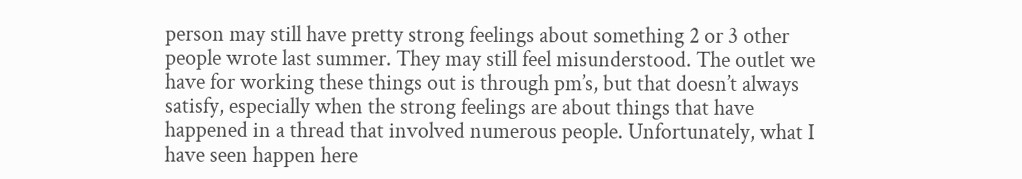person may still have pretty strong feelings about something 2 or 3 other people wrote last summer. They may still feel misunderstood. The outlet we have for working these things out is through pm’s, but that doesn’t always satisfy, especially when the strong feelings are about things that have happened in a thread that involved numerous people. Unfortunately, what I have seen happen here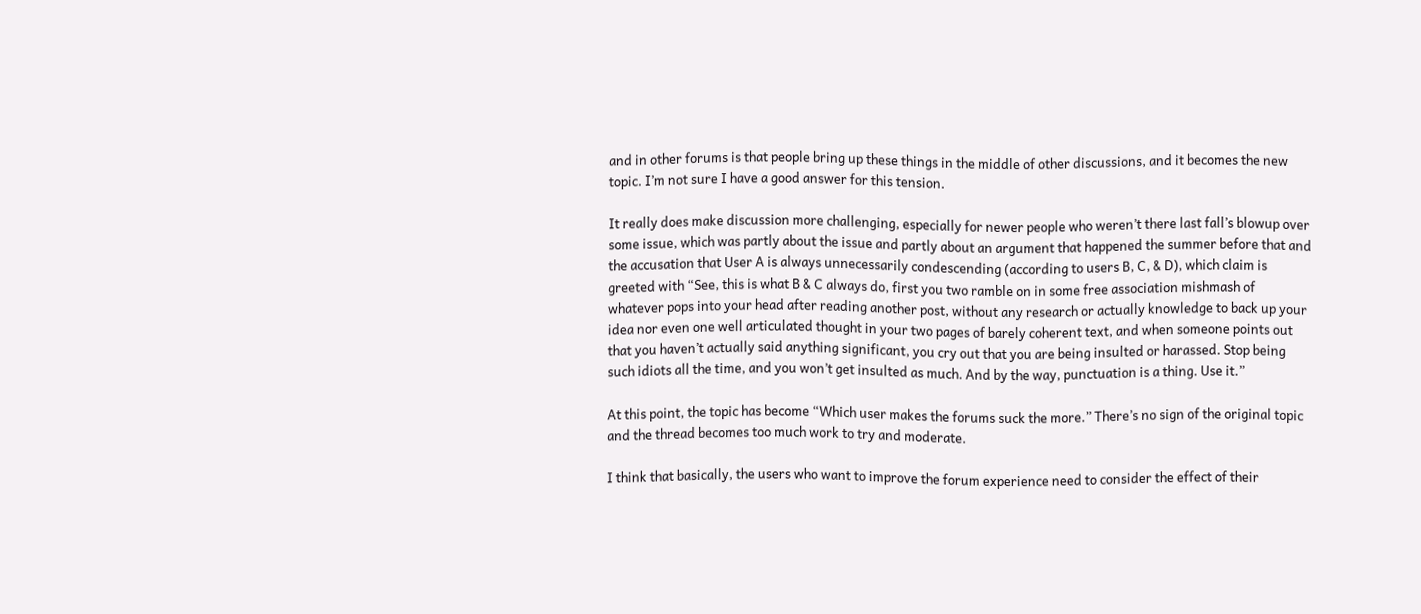and in other forums is that people bring up these things in the middle of other discussions, and it becomes the new topic. I’m not sure I have a good answer for this tension.

It really does make discussion more challenging, especially for newer people who weren’t there last fall’s blowup over some issue, which was partly about the issue and partly about an argument that happened the summer before that and the accusation that User A is always unnecessarily condescending (according to users B, C, & D), which claim is greeted with “See, this is what B & C always do, first you two ramble on in some free association mishmash of whatever pops into your head after reading another post, without any research or actually knowledge to back up your idea nor even one well articulated thought in your two pages of barely coherent text, and when someone points out that you haven’t actually said anything significant, you cry out that you are being insulted or harassed. Stop being such idiots all the time, and you won’t get insulted as much. And by the way, punctuation is a thing. Use it.”

At this point, the topic has become “Which user makes the forums suck the more.” There’s no sign of the original topic and the thread becomes too much work to try and moderate.

I think that basically, the users who want to improve the forum experience need to consider the effect of their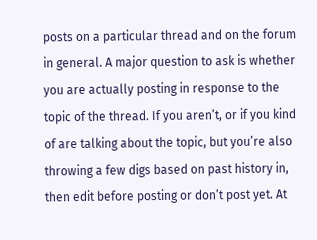posts on a particular thread and on the forum in general. A major question to ask is whether you are actually posting in response to the topic of the thread. If you aren’t, or if you kind of are talking about the topic, but you’re also throwing a few digs based on past history in, then edit before posting or don’t post yet. At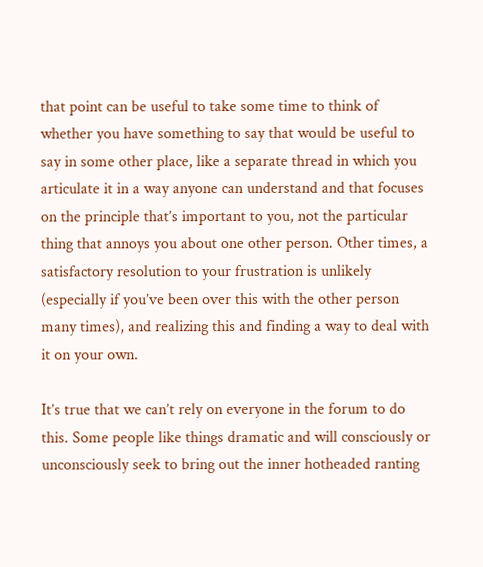that point can be useful to take some time to think of whether you have something to say that would be useful to say in some other place, like a separate thread in which you articulate it in a way anyone can understand and that focuses on the principle that’s important to you, not the particular thing that annoys you about one other person. Other times, a satisfactory resolution to your frustration is unlikely (especially if you’ve been over this with the other person many times), and realizing this and finding a way to deal with it on your own.

It’s true that we can’t rely on everyone in the forum to do this. Some people like things dramatic and will consciously or unconsciously seek to bring out the inner hotheaded ranting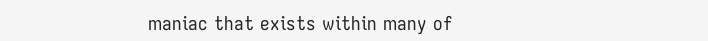maniac that exists within many of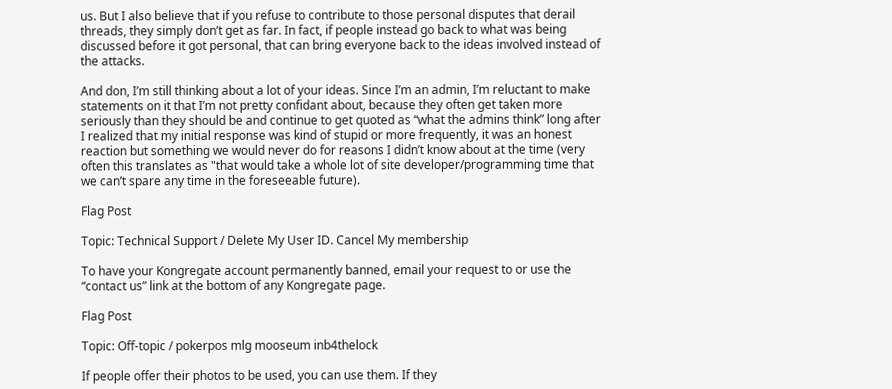us. But I also believe that if you refuse to contribute to those personal disputes that derail threads, they simply don’t get as far. In fact, if people instead go back to what was being discussed before it got personal, that can bring everyone back to the ideas involved instead of the attacks.

And don, I’m still thinking about a lot of your ideas. Since I’m an admin, I’m reluctant to make statements on it that I’m not pretty confidant about, because they often get taken more seriously than they should be and continue to get quoted as “what the admins think” long after I realized that my initial response was kind of stupid or more frequently, it was an honest reaction but something we would never do for reasons I didn’t know about at the time (very often this translates as "that would take a whole lot of site developer/programming time that we can’t spare any time in the foreseeable future).

Flag Post

Topic: Technical Support / Delete My User ID. Cancel My membership

To have your Kongregate account permanently banned, email your request to or use the “contact us” link at the bottom of any Kongregate page.

Flag Post

Topic: Off-topic / pokerpos mlg mooseum inb4thelock

If people offer their photos to be used, you can use them. If they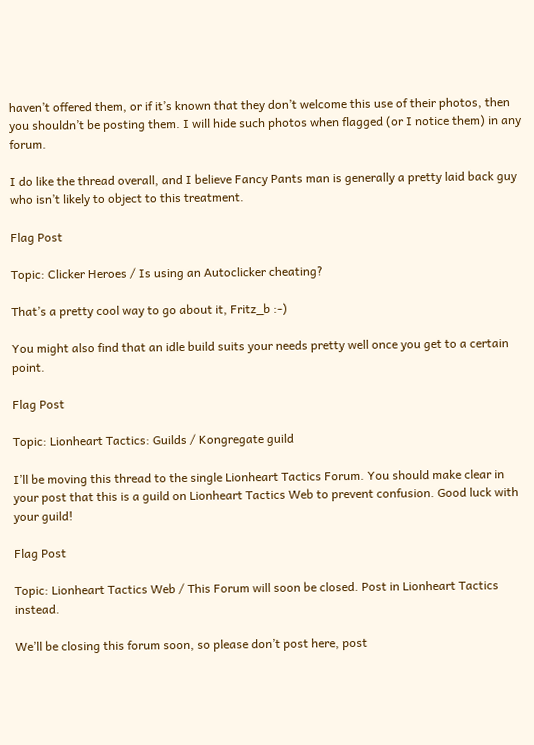haven’t offered them, or if it’s known that they don’t welcome this use of their photos, then you shouldn’t be posting them. I will hide such photos when flagged (or I notice them) in any forum.

I do like the thread overall, and I believe Fancy Pants man is generally a pretty laid back guy who isn’t likely to object to this treatment.

Flag Post

Topic: Clicker Heroes / Is using an Autoclicker cheating?

That’s a pretty cool way to go about it, Fritz_b :-)

You might also find that an idle build suits your needs pretty well once you get to a certain point.

Flag Post

Topic: Lionheart Tactics: Guilds / Kongregate guild

I’ll be moving this thread to the single Lionheart Tactics Forum. You should make clear in your post that this is a guild on Lionheart Tactics Web to prevent confusion. Good luck with your guild!

Flag Post

Topic: Lionheart Tactics Web / This Forum will soon be closed. Post in Lionheart Tactics instead.

We’ll be closing this forum soon, so please don’t post here, post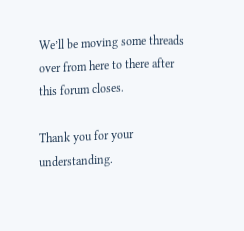We’ll be moving some threads over from here to there after this forum closes.

Thank you for your understanding.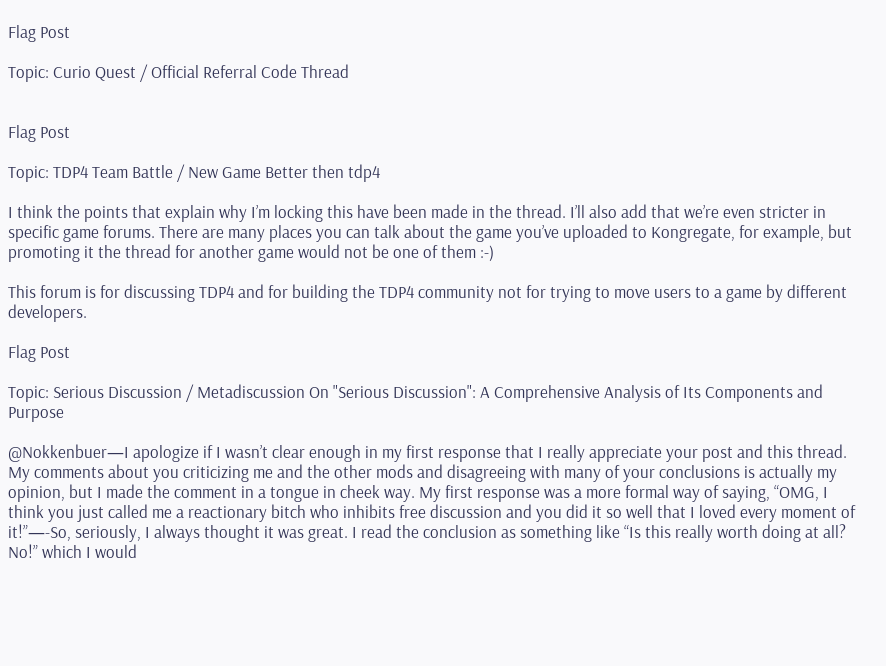Flag Post

Topic: Curio Quest / Official Referral Code Thread


Flag Post

Topic: TDP4 Team Battle / New Game Better then tdp4

I think the points that explain why I’m locking this have been made in the thread. I’ll also add that we’re even stricter in specific game forums. There are many places you can talk about the game you’ve uploaded to Kongregate, for example, but promoting it the thread for another game would not be one of them :-)

This forum is for discussing TDP4 and for building the TDP4 community not for trying to move users to a game by different developers.

Flag Post

Topic: Serious Discussion / Metadiscussion On "Serious Discussion": A Comprehensive Analysis of Its Components and Purpose

@Nokkenbuer—I apologize if I wasn’t clear enough in my first response that I really appreciate your post and this thread. My comments about you criticizing me and the other mods and disagreeing with many of your conclusions is actually my opinion, but I made the comment in a tongue in cheek way. My first response was a more formal way of saying, “OMG, I think you just called me a reactionary bitch who inhibits free discussion and you did it so well that I loved every moment of it!”—-So, seriously, I always thought it was great. I read the conclusion as something like “Is this really worth doing at all? No!” which I would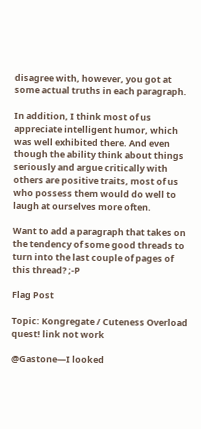disagree with, however, you got at some actual truths in each paragraph.

In addition, I think most of us appreciate intelligent humor, which was well exhibited there. And even though the ability think about things seriously and argue critically with others are positive traits, most of us who possess them would do well to laugh at ourselves more often.

Want to add a paragraph that takes on the tendency of some good threads to turn into the last couple of pages of this thread? ;-P

Flag Post

Topic: Kongregate / Cuteness Overload quest! link not work

@Gastone—I looked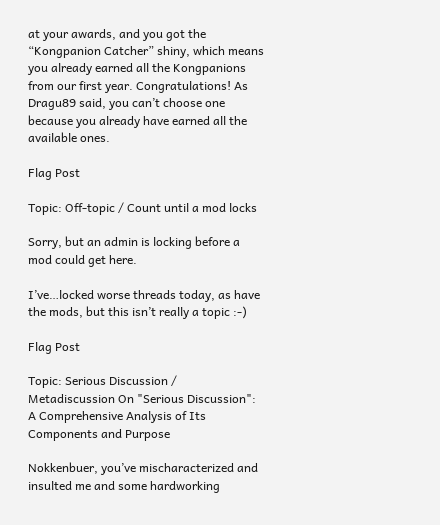at your awards, and you got the “Kongpanion Catcher” shiny, which means you already earned all the Kongpanions from our first year. Congratulations! As Dragu89 said, you can’t choose one because you already have earned all the available ones.

Flag Post

Topic: Off-topic / Count until a mod locks

Sorry, but an admin is locking before a mod could get here.

I’ve…locked worse threads today, as have the mods, but this isn’t really a topic :-)

Flag Post

Topic: Serious Discussion / Metadiscussion On "Serious Discussion": A Comprehensive Analysis of Its Components and Purpose

Nokkenbuer, you’ve mischaracterized and insulted me and some hardworking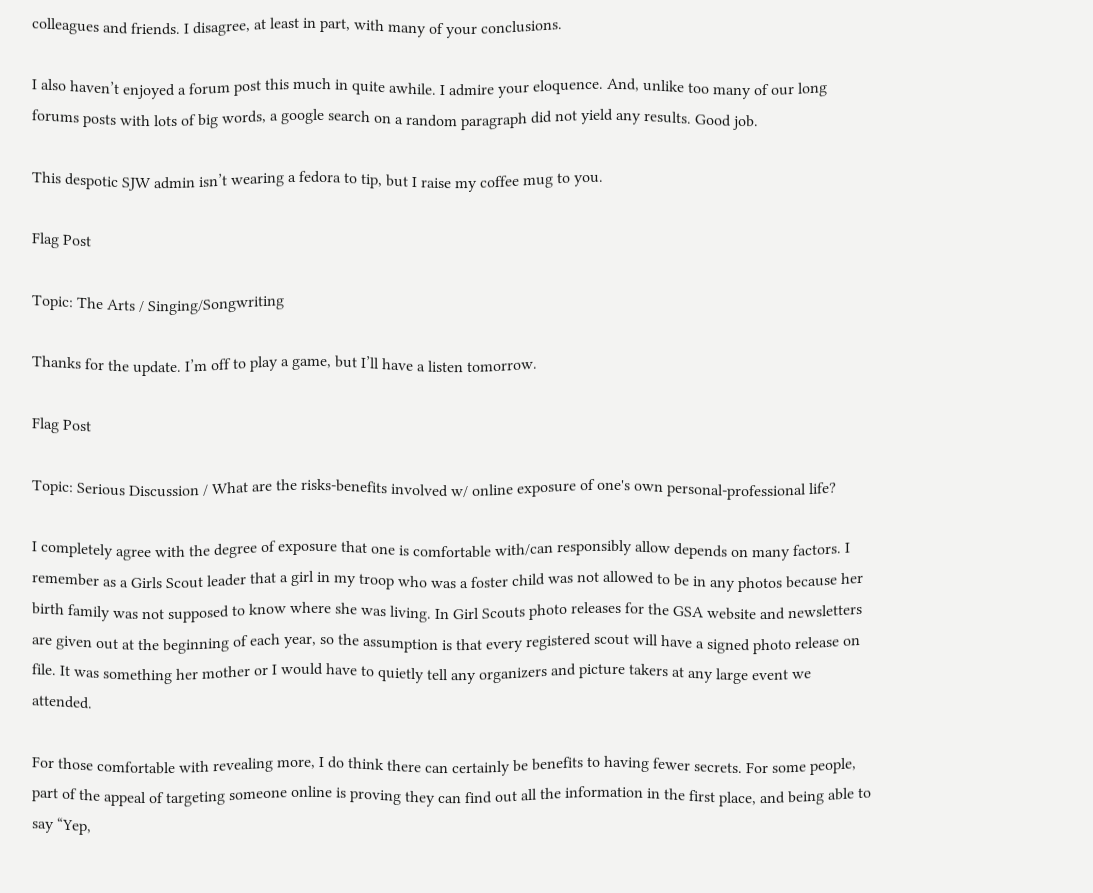colleagues and friends. I disagree, at least in part, with many of your conclusions.

I also haven’t enjoyed a forum post this much in quite awhile. I admire your eloquence. And, unlike too many of our long forums posts with lots of big words, a google search on a random paragraph did not yield any results. Good job.

This despotic SJW admin isn’t wearing a fedora to tip, but I raise my coffee mug to you.

Flag Post

Topic: The Arts / Singing/Songwriting

Thanks for the update. I’m off to play a game, but I’ll have a listen tomorrow.

Flag Post

Topic: Serious Discussion / What are the risks-benefits involved w/ online exposure of one's own personal-professional life?

I completely agree with the degree of exposure that one is comfortable with/can responsibly allow depends on many factors. I remember as a Girls Scout leader that a girl in my troop who was a foster child was not allowed to be in any photos because her birth family was not supposed to know where she was living. In Girl Scouts photo releases for the GSA website and newsletters are given out at the beginning of each year, so the assumption is that every registered scout will have a signed photo release on file. It was something her mother or I would have to quietly tell any organizers and picture takers at any large event we attended.

For those comfortable with revealing more, I do think there can certainly be benefits to having fewer secrets. For some people, part of the appeal of targeting someone online is proving they can find out all the information in the first place, and being able to say “Yep,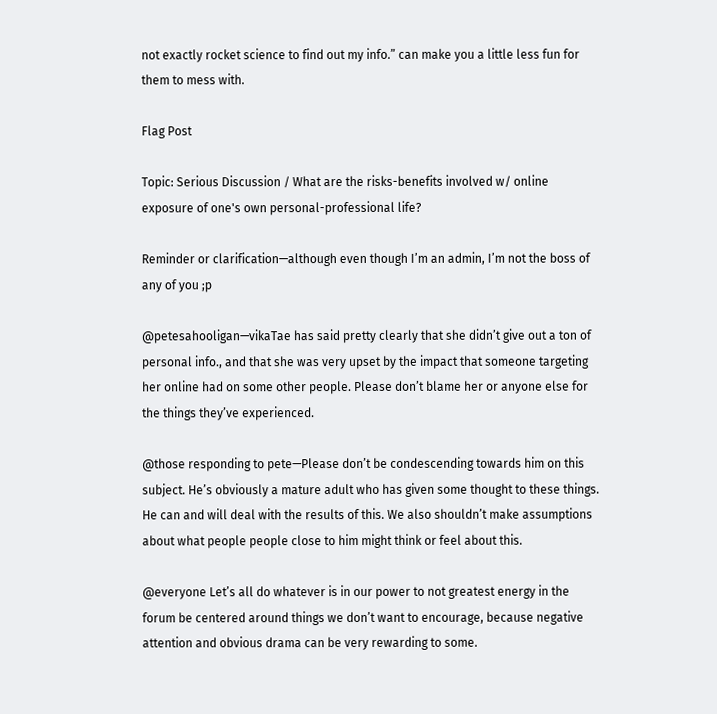not exactly rocket science to find out my info.” can make you a little less fun for them to mess with.

Flag Post

Topic: Serious Discussion / What are the risks-benefits involved w/ online exposure of one's own personal-professional life?

Reminder or clarification—although even though I’m an admin, I’m not the boss of any of you ;p

@petesahooligan—vikaTae has said pretty clearly that she didn’t give out a ton of personal info., and that she was very upset by the impact that someone targeting her online had on some other people. Please don’t blame her or anyone else for the things they’ve experienced.

@those responding to pete—Please don’t be condescending towards him on this subject. He’s obviously a mature adult who has given some thought to these things. He can and will deal with the results of this. We also shouldn’t make assumptions about what people people close to him might think or feel about this.

@everyone Let’s all do whatever is in our power to not greatest energy in the forum be centered around things we don’t want to encourage, because negative attention and obvious drama can be very rewarding to some.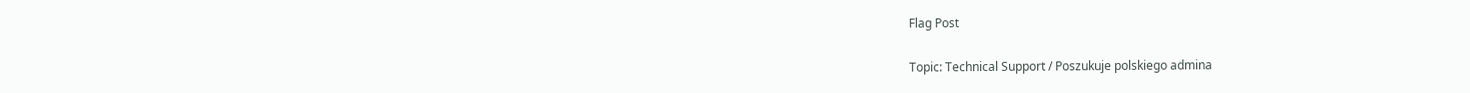Flag Post

Topic: Technical Support / Poszukuje polskiego admina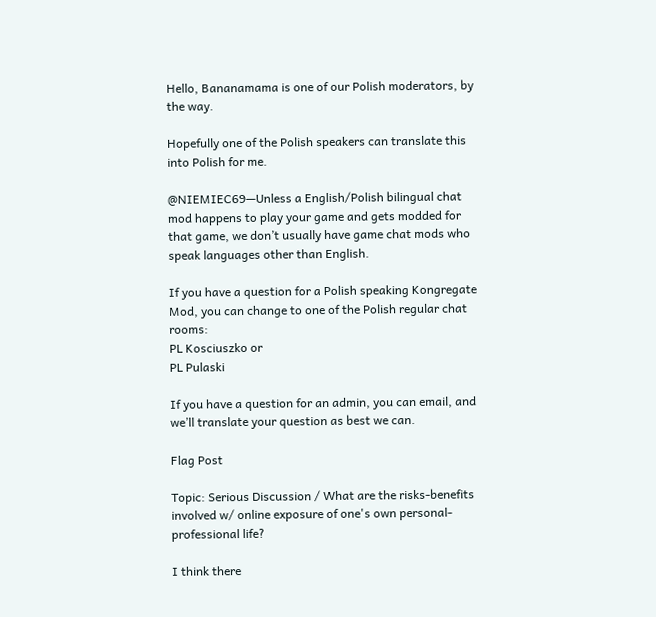Hello, Bananamama is one of our Polish moderators, by the way.

Hopefully one of the Polish speakers can translate this into Polish for me.

@NIEMIEC69—Unless a English/Polish bilingual chat mod happens to play your game and gets modded for that game, we don’t usually have game chat mods who speak languages other than English.

If you have a question for a Polish speaking Kongregate Mod, you can change to one of the Polish regular chat rooms:
PL Kosciuszko or
PL Pulaski

If you have a question for an admin, you can email, and we’ll translate your question as best we can.

Flag Post

Topic: Serious Discussion / What are the risks-benefits involved w/ online exposure of one's own personal-professional life?

I think there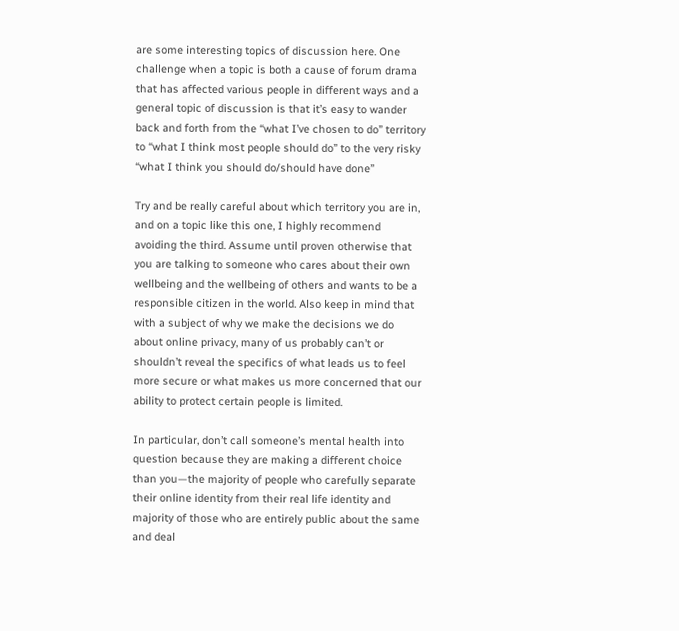are some interesting topics of discussion here. One challenge when a topic is both a cause of forum drama that has affected various people in different ways and a general topic of discussion is that it’s easy to wander back and forth from the “what I’ve chosen to do” territory to “what I think most people should do” to the very risky “what I think you should do/should have done”

Try and be really careful about which territory you are in, and on a topic like this one, I highly recommend avoiding the third. Assume until proven otherwise that you are talking to someone who cares about their own wellbeing and the wellbeing of others and wants to be a responsible citizen in the world. Also keep in mind that with a subject of why we make the decisions we do about online privacy, many of us probably can’t or shouldn’t reveal the specifics of what leads us to feel more secure or what makes us more concerned that our ability to protect certain people is limited.

In particular, don’t call someone’s mental health into question because they are making a different choice than you—the majority of people who carefully separate their online identity from their real life identity and majority of those who are entirely public about the same and deal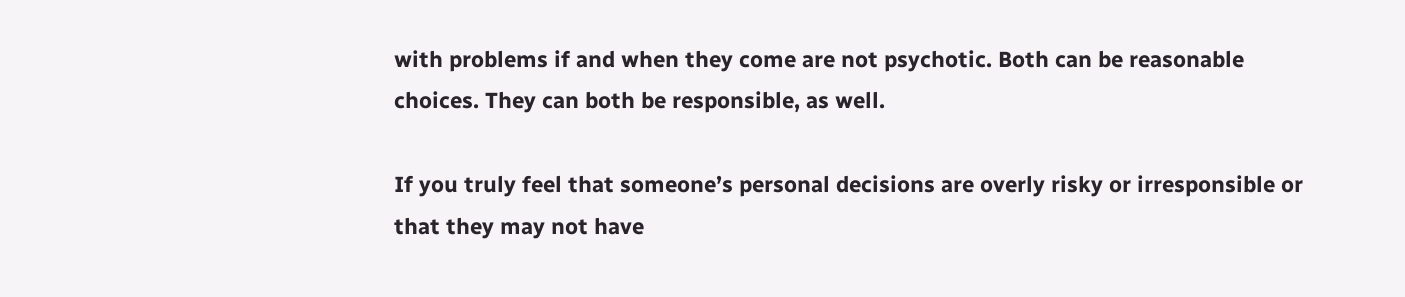with problems if and when they come are not psychotic. Both can be reasonable choices. They can both be responsible, as well.

If you truly feel that someone’s personal decisions are overly risky or irresponsible or that they may not have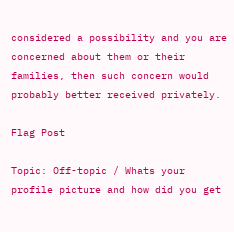considered a possibility and you are concerned about them or their families, then such concern would probably better received privately.

Flag Post

Topic: Off-topic / Whats your profile picture and how did you get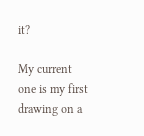it?

My current one is my first drawing on a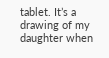tablet. It’s a drawing of my daughter when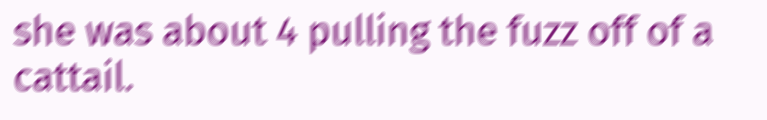she was about 4 pulling the fuzz off of a cattail.